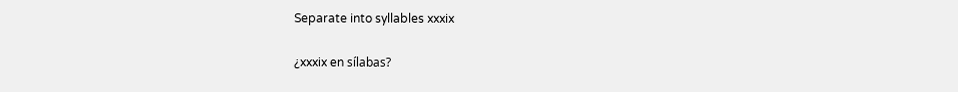Separate into syllables xxxix

¿xxxix en sílabas?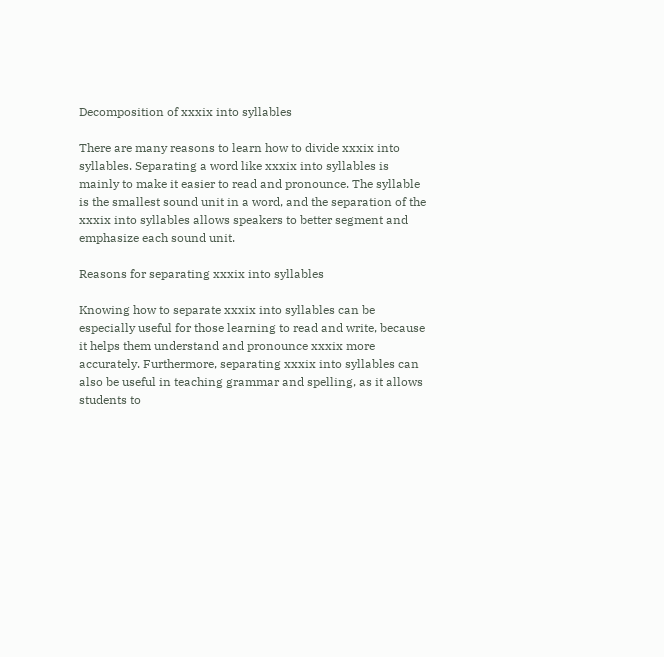Decomposition of xxxix into syllables

There are many reasons to learn how to divide xxxix into syllables. Separating a word like xxxix into syllables is mainly to make it easier to read and pronounce. The syllable is the smallest sound unit in a word, and the separation of the xxxix into syllables allows speakers to better segment and emphasize each sound unit.

Reasons for separating xxxix into syllables

Knowing how to separate xxxix into syllables can be especially useful for those learning to read and write, because it helps them understand and pronounce xxxix more accurately. Furthermore, separating xxxix into syllables can also be useful in teaching grammar and spelling, as it allows students to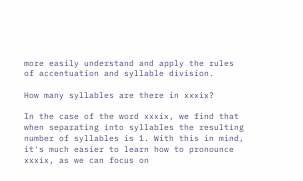more easily understand and apply the rules of accentuation and syllable division.

How many syllables are there in xxxix?

In the case of the word xxxix, we find that when separating into syllables the resulting number of syllables is 1. With this in mind, it's much easier to learn how to pronounce xxxix, as we can focus on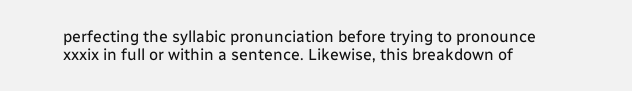perfecting the syllabic pronunciation before trying to pronounce xxxix in full or within a sentence. Likewise, this breakdown of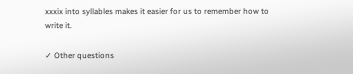xxxix into syllables makes it easier for us to remember how to write it.

✓ Other questions